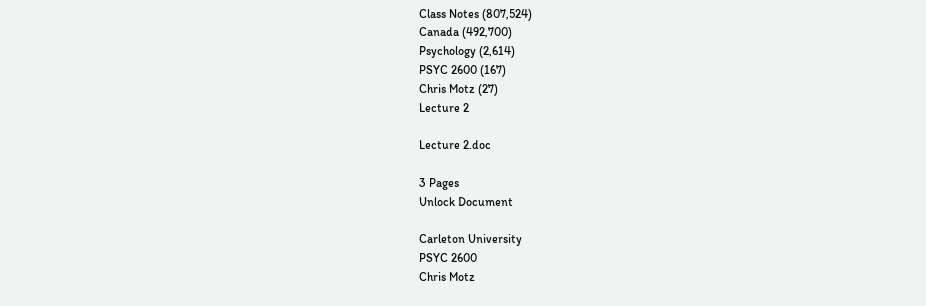Class Notes (807,524)
Canada (492,700)
Psychology (2,614)
PSYC 2600 (167)
Chris Motz (27)
Lecture 2

Lecture 2.doc

3 Pages
Unlock Document

Carleton University
PSYC 2600
Chris Motz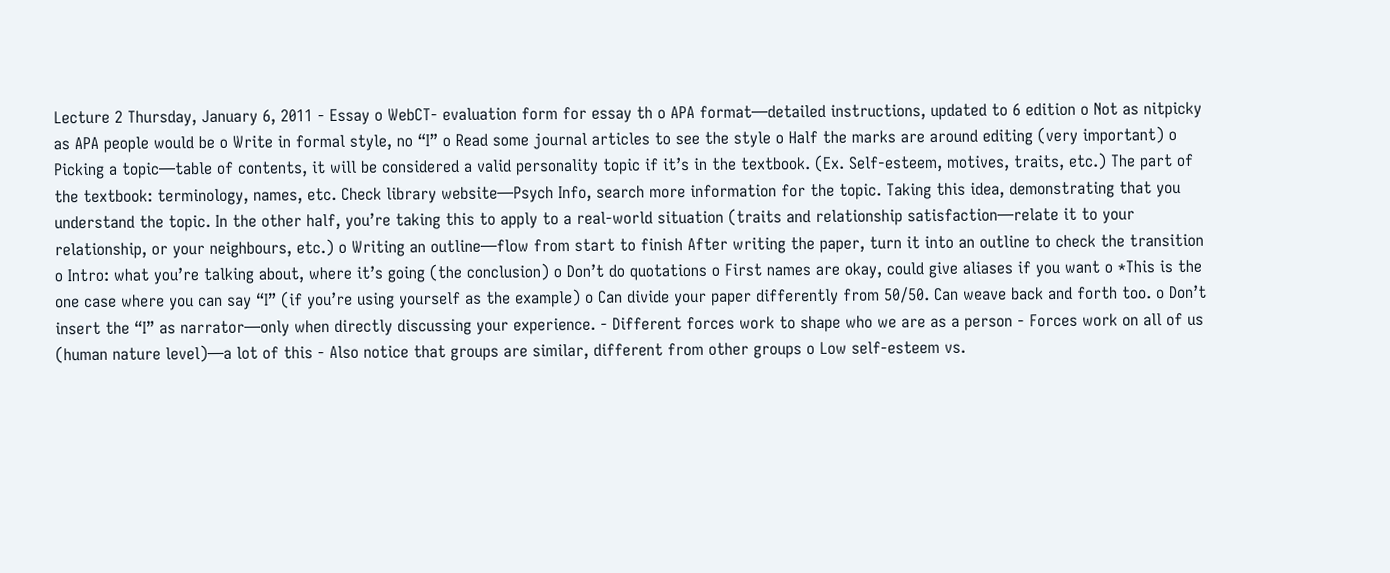Lecture 2 Thursday, January 6, 2011 - Essay o WebCT- evaluation form for essay th o APA format—detailed instructions, updated to 6 edition o Not as nitpicky as APA people would be o Write in formal style, no “I” o Read some journal articles to see the style o Half the marks are around editing (very important) o Picking a topic—table of contents, it will be considered a valid personality topic if it’s in the textbook. (Ex. Self-esteem, motives, traits, etc.) The part of the textbook: terminology, names, etc. Check library website—Psych Info, search more information for the topic. Taking this idea, demonstrating that you understand the topic. In the other half, you’re taking this to apply to a real-world situation (traits and relationship satisfaction—relate it to your relationship, or your neighbours, etc.) o Writing an outline—flow from start to finish After writing the paper, turn it into an outline to check the transition o Intro: what you’re talking about, where it’s going (the conclusion) o Don’t do quotations o First names are okay, could give aliases if you want o *This is the one case where you can say “I” (if you’re using yourself as the example) o Can divide your paper differently from 50/50. Can weave back and forth too. o Don’t insert the “I” as narrator—only when directly discussing your experience. - Different forces work to shape who we are as a person - Forces work on all of us (human nature level)—a lot of this - Also notice that groups are similar, different from other groups o Low self-esteem vs.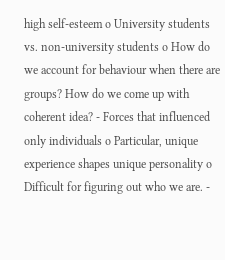high self-esteem o University students vs. non-university students o How do we account for behaviour when there are groups? How do we come up with coherent idea? - Forces that influenced only individuals o Particular, unique experience shapes unique personality o Difficult for figuring out who we are. -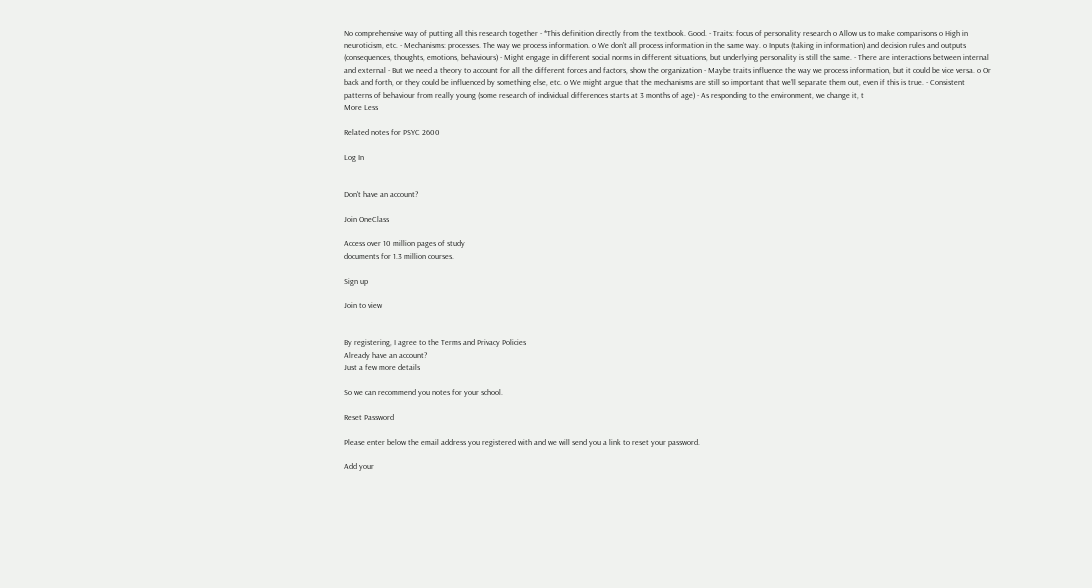No comprehensive way of putting all this research together - *This definition directly from the textbook. Good. - Traits: focus of personality research o Allow us to make comparisons o High in neuroticism, etc. - Mechanisms: processes. The way we process information. o We don’t all process information in the same way. o Inputs (taking in information) and decision rules and outputs (consequences, thoughts, emotions, behaviours) - Might engage in different social norms in different situations, but underlying personality is still the same. - There are interactions between internal and external - But we need a theory to account for all the different forces and factors, show the organization - Maybe traits influence the way we process information, but it could be vice versa. o Or back and forth, or they could be influenced by something else, etc. o We might argue that the mechanisms are still so important that we’ll separate them out, even if this is true. - Consistent patterns of behaviour from really young (some research of individual differences starts at 3 months of age) - As responding to the environment, we change it, t
More Less

Related notes for PSYC 2600

Log In


Don't have an account?

Join OneClass

Access over 10 million pages of study
documents for 1.3 million courses.

Sign up

Join to view


By registering, I agree to the Terms and Privacy Policies
Already have an account?
Just a few more details

So we can recommend you notes for your school.

Reset Password

Please enter below the email address you registered with and we will send you a link to reset your password.

Add your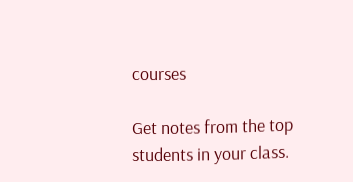courses

Get notes from the top students in your class.